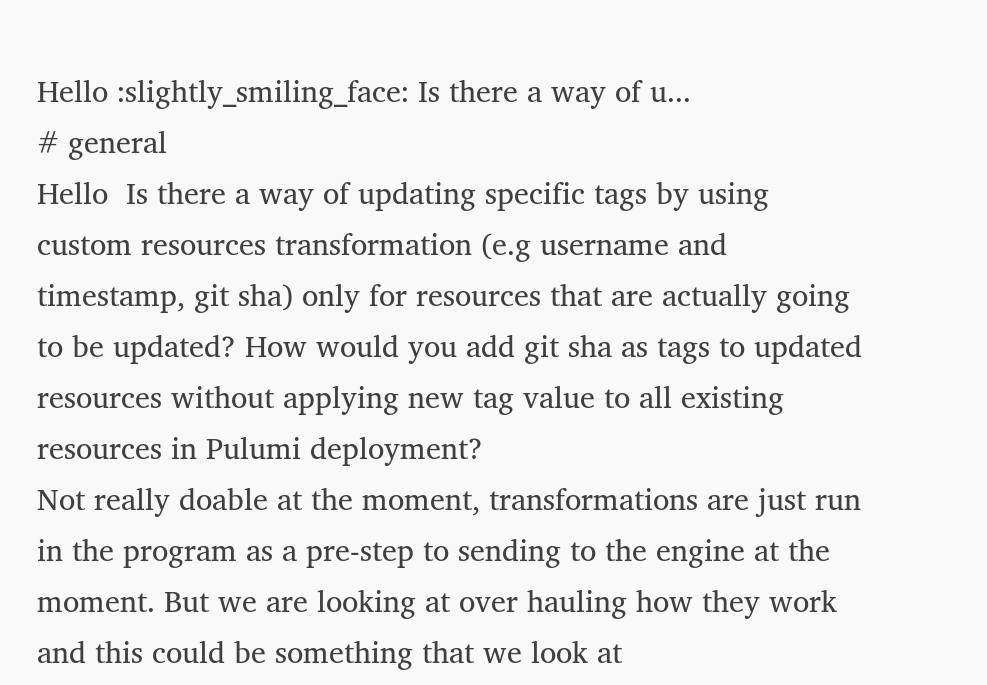Hello :slightly_smiling_face: Is there a way of u...
# general
Hello  Is there a way of updating specific tags by using custom resources transformation (e.g username and timestamp, git sha) only for resources that are actually going to be updated? How would you add git sha as tags to updated resources without applying new tag value to all existing resources in Pulumi deployment?
Not really doable at the moment, transformations are just run in the program as a pre-step to sending to the engine at the moment. But we are looking at over hauling how they work and this could be something that we look at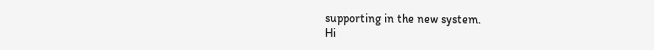supporting in the new system.
Hi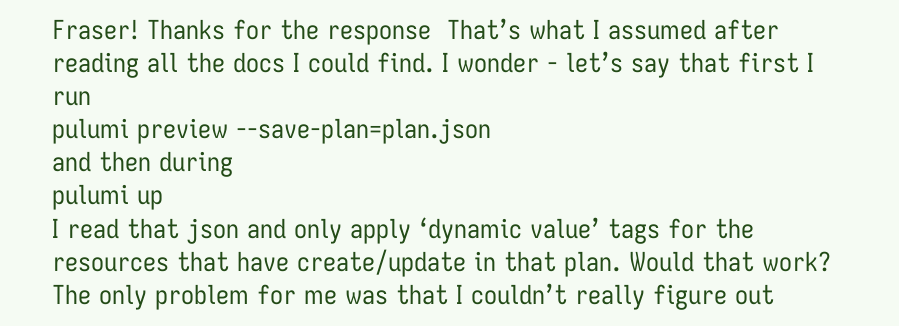Fraser! Thanks for the response  That’s what I assumed after reading all the docs I could find. I wonder - let’s say that first I run
pulumi preview --save-plan=plan.json
and then during
pulumi up
I read that json and only apply ‘dynamic value’ tags for the resources that have create/update in that plan. Would that work?
The only problem for me was that I couldn’t really figure out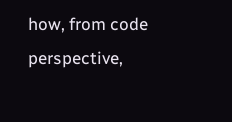how, from code perspective,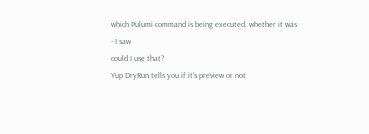which Pulumi command is being executed, whether it was
- I saw
could I use that?
Yup DryRun tells you if it's preview or not